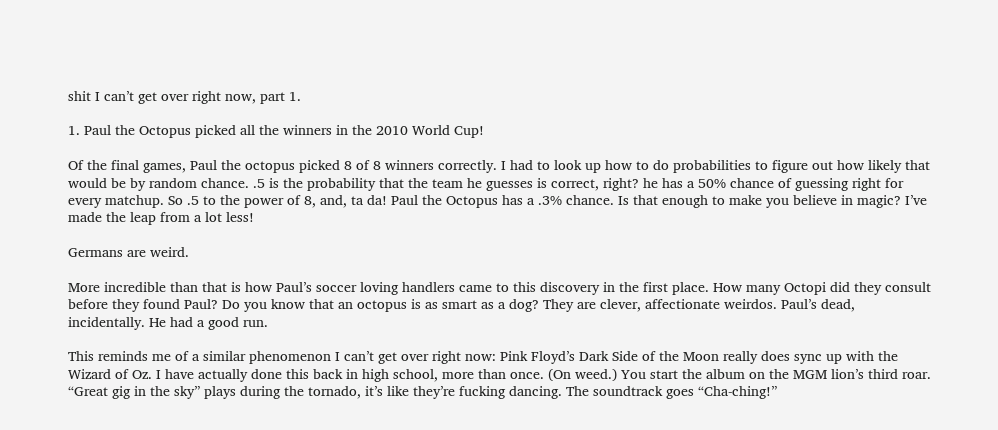shit I can’t get over right now, part 1.

1. Paul the Octopus picked all the winners in the 2010 World Cup!

Of the final games, Paul the octopus picked 8 of 8 winners correctly. I had to look up how to do probabilities to figure out how likely that would be by random chance. .5 is the probability that the team he guesses is correct, right? he has a 50% chance of guessing right for every matchup. So .5 to the power of 8, and, ta da! Paul the Octopus has a .3% chance. Is that enough to make you believe in magic? I’ve made the leap from a lot less!

Germans are weird.

More incredible than that is how Paul’s soccer loving handlers came to this discovery in the first place. How many Octopi did they consult before they found Paul? Do you know that an octopus is as smart as a dog? They are clever, affectionate weirdos. Paul’s dead, incidentally. He had a good run.

This reminds me of a similar phenomenon I can’t get over right now: Pink Floyd’s Dark Side of the Moon really does sync up with the Wizard of Oz. I have actually done this back in high school, more than once. (On weed.) You start the album on the MGM lion’s third roar. “Great gig in the sky” plays during the tornado, it’s like they’re fucking dancing. The soundtrack goes “Cha-ching!”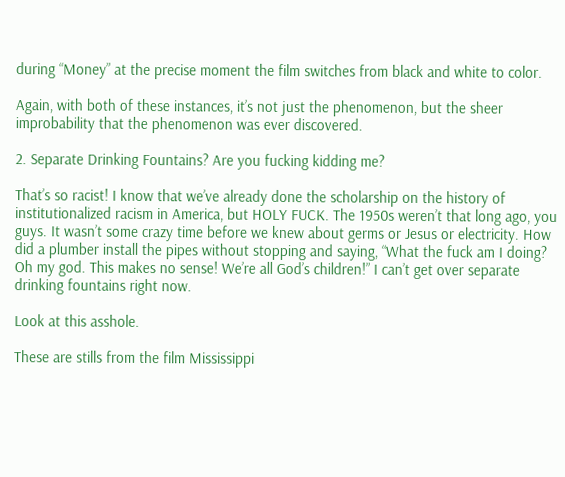during “Money” at the precise moment the film switches from black and white to color.

Again, with both of these instances, it’s not just the phenomenon, but the sheer improbability that the phenomenon was ever discovered.

2. Separate Drinking Fountains? Are you fucking kidding me?

That’s so racist! I know that we’ve already done the scholarship on the history of institutionalized racism in America, but HOLY FUCK. The 1950s weren’t that long ago, you guys. It wasn’t some crazy time before we knew about germs or Jesus or electricity. How did a plumber install the pipes without stopping and saying, “What the fuck am I doing? Oh my god. This makes no sense! We’re all God’s children!” I can’t get over separate drinking fountains right now.

Look at this asshole.

These are stills from the film Mississippi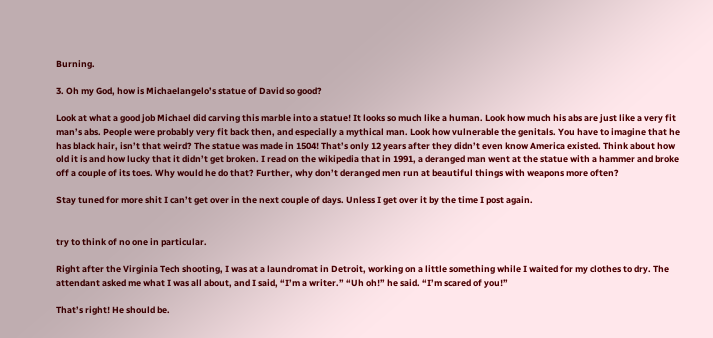Burning.

3. Oh my God, how is Michaelangelo’s statue of David so good?

Look at what a good job Michael did carving this marble into a statue! It looks so much like a human. Look how much his abs are just like a very fit man’s abs. People were probably very fit back then, and especially a mythical man. Look how vulnerable the genitals. You have to imagine that he has black hair, isn’t that weird? The statue was made in 1504! That’s only 12 years after they didn’t even know America existed. Think about how old it is and how lucky that it didn’t get broken. I read on the wikipedia that in 1991, a deranged man went at the statue with a hammer and broke off a couple of its toes. Why would he do that? Further, why don’t deranged men run at beautiful things with weapons more often?

Stay tuned for more shit I can’t get over in the next couple of days. Unless I get over it by the time I post again.


try to think of no one in particular.

Right after the Virginia Tech shooting, I was at a laundromat in Detroit, working on a little something while I waited for my clothes to dry. The attendant asked me what I was all about, and I said, “I’m a writer.” “Uh oh!” he said. “I’m scared of you!”

That’s right! He should be.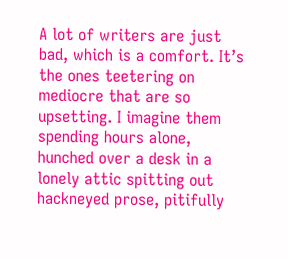A lot of writers are just bad, which is a comfort. It’s the ones teetering on mediocre that are so upsetting. I imagine them spending hours alone, hunched over a desk in a lonely attic spitting out hackneyed prose, pitifully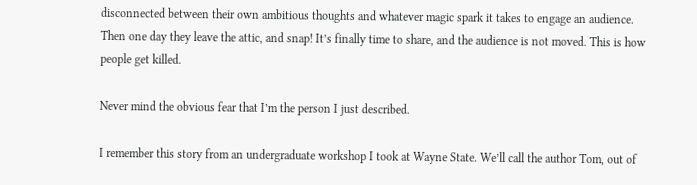disconnected between their own ambitious thoughts and whatever magic spark it takes to engage an audience. Then one day they leave the attic, and snap! It’s finally time to share, and the audience is not moved. This is how people get killed.

Never mind the obvious fear that I’m the person I just described.

I remember this story from an undergraduate workshop I took at Wayne State. We’ll call the author Tom, out of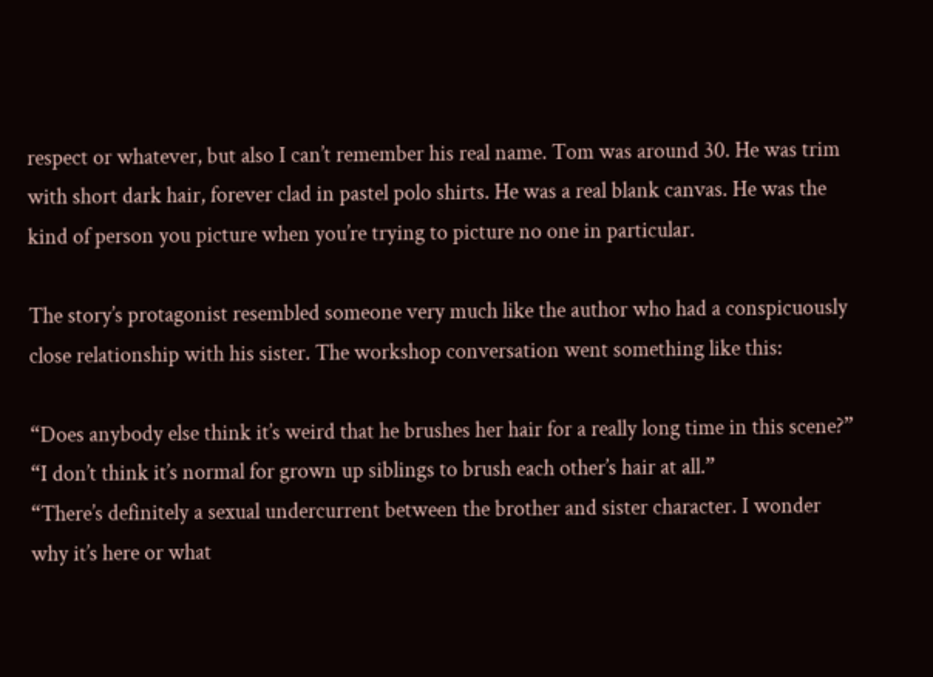respect or whatever, but also I can’t remember his real name. Tom was around 30. He was trim with short dark hair, forever clad in pastel polo shirts. He was a real blank canvas. He was the kind of person you picture when you’re trying to picture no one in particular.

The story’s protagonist resembled someone very much like the author who had a conspicuously close relationship with his sister. The workshop conversation went something like this:

“Does anybody else think it’s weird that he brushes her hair for a really long time in this scene?”
“I don’t think it’s normal for grown up siblings to brush each other’s hair at all.”
“There’s definitely a sexual undercurrent between the brother and sister character. I wonder why it’s here or what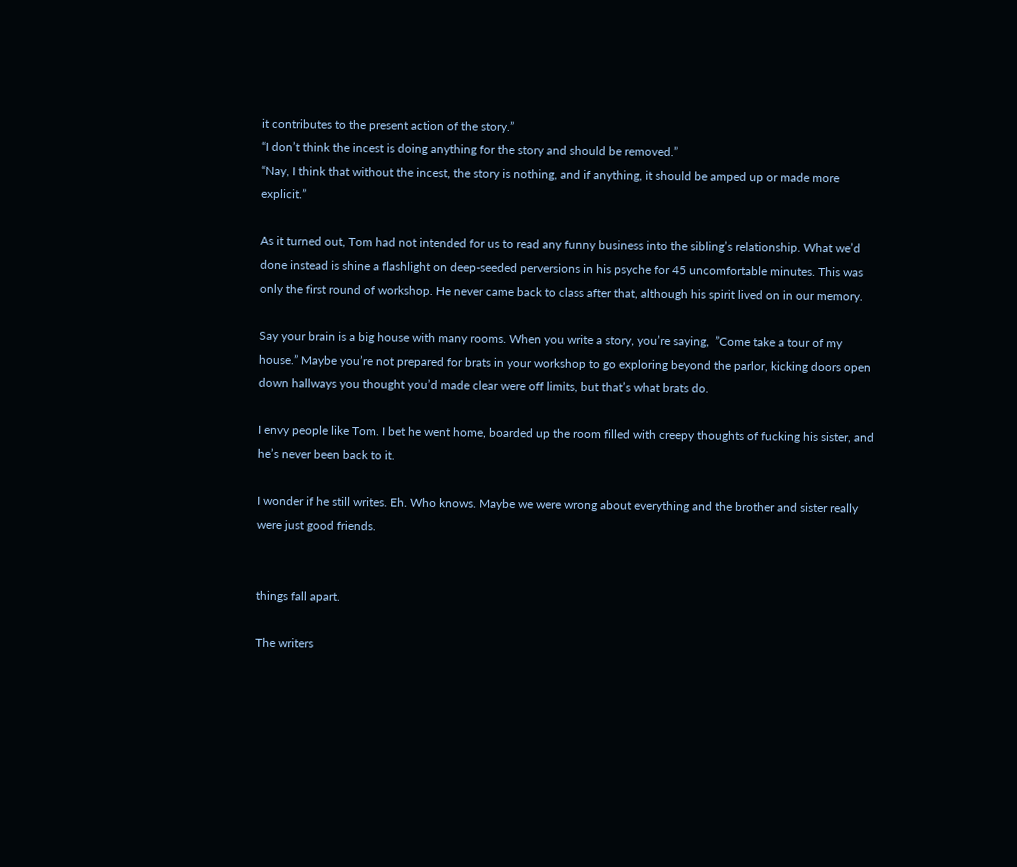it contributes to the present action of the story.”
“I don’t think the incest is doing anything for the story and should be removed.”
“Nay, I think that without the incest, the story is nothing, and if anything, it should be amped up or made more explicit.”

As it turned out, Tom had not intended for us to read any funny business into the sibling’s relationship. What we’d done instead is shine a flashlight on deep-seeded perversions in his psyche for 45 uncomfortable minutes. This was only the first round of workshop. He never came back to class after that, although his spirit lived on in our memory.

Say your brain is a big house with many rooms. When you write a story, you’re saying,  ”Come take a tour of my house.” Maybe you’re not prepared for brats in your workshop to go exploring beyond the parlor, kicking doors open down hallways you thought you’d made clear were off limits, but that’s what brats do.

I envy people like Tom. I bet he went home, boarded up the room filled with creepy thoughts of fucking his sister, and he’s never been back to it.

I wonder if he still writes. Eh. Who knows. Maybe we were wrong about everything and the brother and sister really were just good friends.


things fall apart.

The writers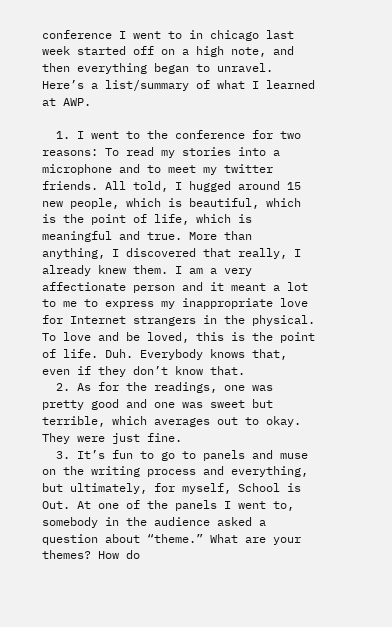conference I went to in chicago last week started off on a high note, and then everything began to unravel. Here’s a list/summary of what I learned at AWP.

  1. I went to the conference for two reasons: To read my stories into a microphone and to meet my twitter friends. All told, I hugged around 15 new people, which is beautiful, which is the point of life, which is meaningful and true. More than anything, I discovered that really, I already knew them. I am a very affectionate person and it meant a lot to me to express my inappropriate love for Internet strangers in the physical. To love and be loved, this is the point of life. Duh. Everybody knows that, even if they don’t know that.
  2. As for the readings, one was pretty good and one was sweet but terrible, which averages out to okay. They were just fine.
  3. It’s fun to go to panels and muse on the writing process and everything, but ultimately, for myself, School is Out. At one of the panels I went to, somebody in the audience asked a question about “theme.” What are your themes? How do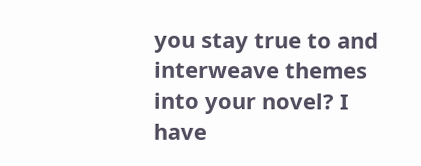you stay true to and interweave themes into your novel? I have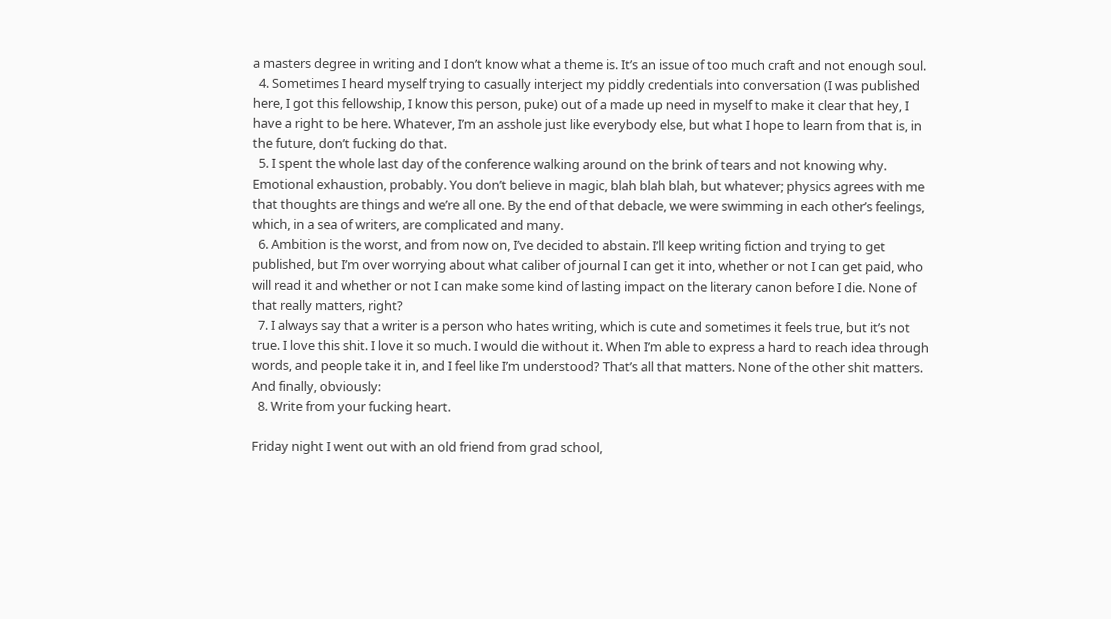a masters degree in writing and I don’t know what a theme is. It’s an issue of too much craft and not enough soul.
  4. Sometimes I heard myself trying to casually interject my piddly credentials into conversation (I was published here, I got this fellowship, I know this person, puke) out of a made up need in myself to make it clear that hey, I have a right to be here. Whatever, I’m an asshole just like everybody else, but what I hope to learn from that is, in the future, don’t fucking do that.
  5. I spent the whole last day of the conference walking around on the brink of tears and not knowing why. Emotional exhaustion, probably. You don’t believe in magic, blah blah blah, but whatever; physics agrees with me that thoughts are things and we’re all one. By the end of that debacle, we were swimming in each other’s feelings, which, in a sea of writers, are complicated and many.
  6. Ambition is the worst, and from now on, I’ve decided to abstain. I’ll keep writing fiction and trying to get published, but I’m over worrying about what caliber of journal I can get it into, whether or not I can get paid, who will read it and whether or not I can make some kind of lasting impact on the literary canon before I die. None of that really matters, right?
  7. I always say that a writer is a person who hates writing, which is cute and sometimes it feels true, but it’s not true. I love this shit. I love it so much. I would die without it. When I’m able to express a hard to reach idea through words, and people take it in, and I feel like I’m understood? That’s all that matters. None of the other shit matters. And finally, obviously:
  8. Write from your fucking heart.

Friday night I went out with an old friend from grad school,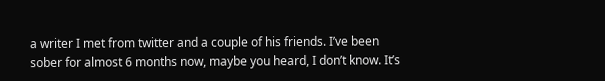a writer I met from twitter and a couple of his friends. I’ve been sober for almost 6 months now, maybe you heard, I don’t know. It’s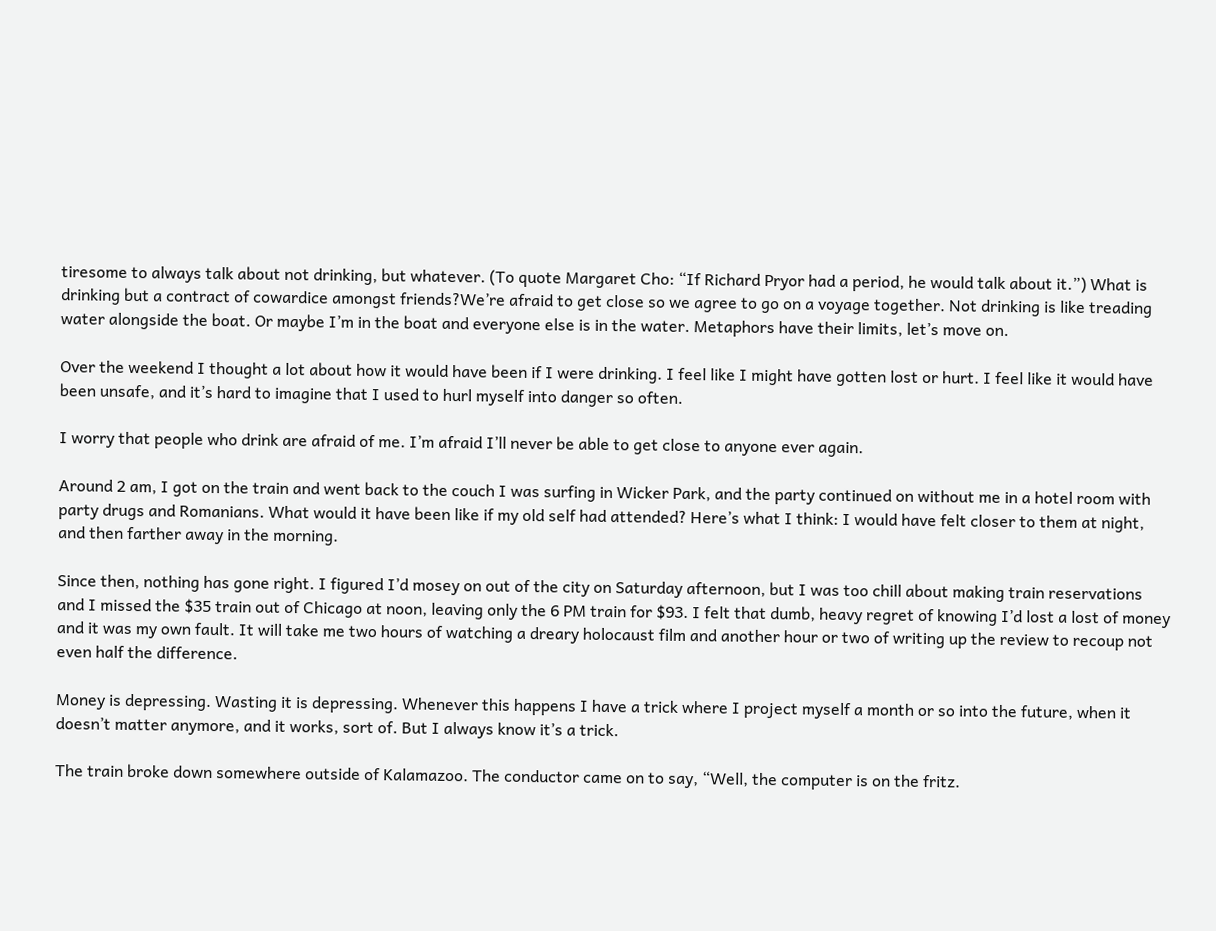tiresome to always talk about not drinking, but whatever. (To quote Margaret Cho: “If Richard Pryor had a period, he would talk about it.”) What is drinking but a contract of cowardice amongst friends?We’re afraid to get close so we agree to go on a voyage together. Not drinking is like treading water alongside the boat. Or maybe I’m in the boat and everyone else is in the water. Metaphors have their limits, let’s move on.

Over the weekend I thought a lot about how it would have been if I were drinking. I feel like I might have gotten lost or hurt. I feel like it would have been unsafe, and it’s hard to imagine that I used to hurl myself into danger so often.

I worry that people who drink are afraid of me. I’m afraid I’ll never be able to get close to anyone ever again.

Around 2 am, I got on the train and went back to the couch I was surfing in Wicker Park, and the party continued on without me in a hotel room with party drugs and Romanians. What would it have been like if my old self had attended? Here’s what I think: I would have felt closer to them at night, and then farther away in the morning.

Since then, nothing has gone right. I figured I’d mosey on out of the city on Saturday afternoon, but I was too chill about making train reservations and I missed the $35 train out of Chicago at noon, leaving only the 6 PM train for $93. I felt that dumb, heavy regret of knowing I’d lost a lost of money and it was my own fault. It will take me two hours of watching a dreary holocaust film and another hour or two of writing up the review to recoup not even half the difference.

Money is depressing. Wasting it is depressing. Whenever this happens I have a trick where I project myself a month or so into the future, when it doesn’t matter anymore, and it works, sort of. But I always know it’s a trick.

The train broke down somewhere outside of Kalamazoo. The conductor came on to say, “Well, the computer is on the fritz.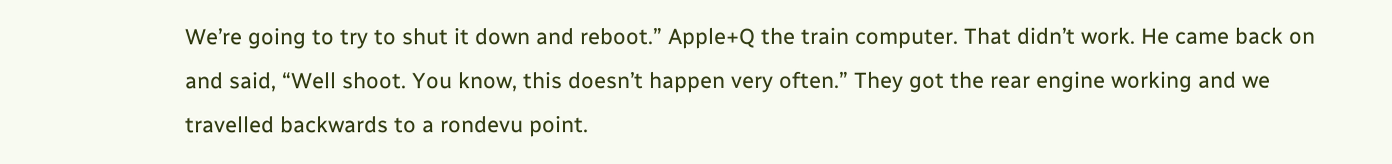We’re going to try to shut it down and reboot.” Apple+Q the train computer. That didn’t work. He came back on and said, “Well shoot. You know, this doesn’t happen very often.” They got the rear engine working and we travelled backwards to a rondevu point.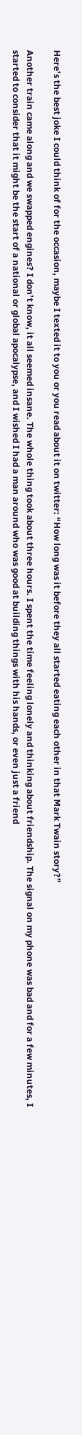Here’s the best joke I could think of for the occasion, maybe I texted it to you or you read about it on twitter: “How long was it before they all started eating each other in that Mark Twain story?”

Another train came along and we swapped engines? I don’t know, it all seemed insane. The whole thing took about three hours. I spent the time feeling lonely and thinking about friendship. The signal on my phone was bad and for a few minutes, I started to consider that it might be the start of a national or global apocalypse, and I wished I had a man around who was good at building things with his hands, or even just a friend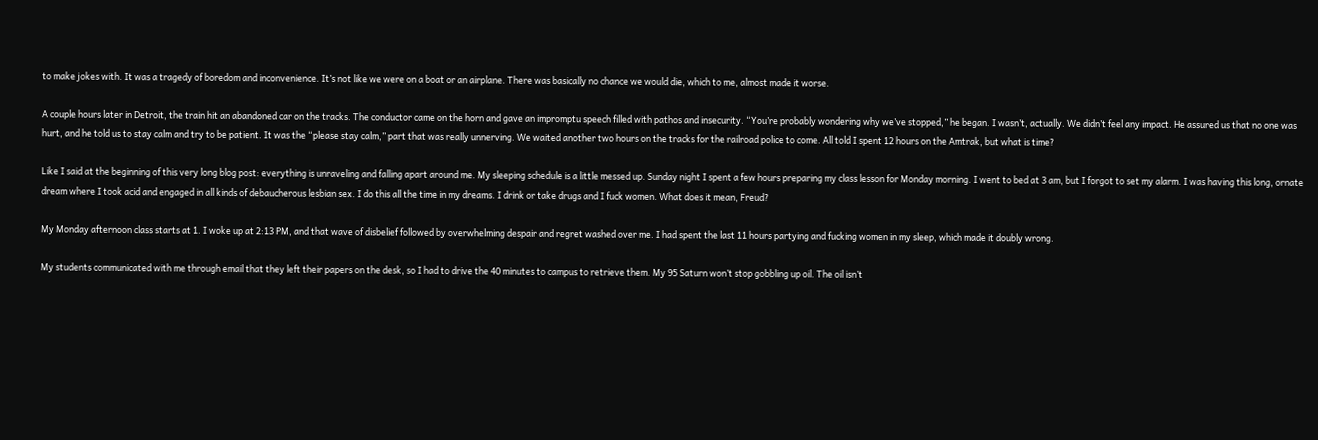to make jokes with. It was a tragedy of boredom and inconvenience. It’s not like we were on a boat or an airplane. There was basically no chance we would die, which to me, almost made it worse.

A couple hours later in Detroit, the train hit an abandoned car on the tracks. The conductor came on the horn and gave an impromptu speech filled with pathos and insecurity. “You’re probably wondering why we’ve stopped,” he began. I wasn’t, actually. We didn’t feel any impact. He assured us that no one was hurt, and he told us to stay calm and try to be patient. It was the “please stay calm,” part that was really unnerving. We waited another two hours on the tracks for the railroad police to come. All told I spent 12 hours on the Amtrak, but what is time?

Like I said at the beginning of this very long blog post: everything is unraveling and falling apart around me. My sleeping schedule is a little messed up. Sunday night I spent a few hours preparing my class lesson for Monday morning. I went to bed at 3 am, but I forgot to set my alarm. I was having this long, ornate dream where I took acid and engaged in all kinds of debaucherous lesbian sex. I do this all the time in my dreams. I drink or take drugs and I fuck women. What does it mean, Freud?

My Monday afternoon class starts at 1. I woke up at 2:13 PM, and that wave of disbelief followed by overwhelming despair and regret washed over me. I had spent the last 11 hours partying and fucking women in my sleep, which made it doubly wrong.

My students communicated with me through email that they left their papers on the desk, so I had to drive the 40 minutes to campus to retrieve them. My 95 Saturn won’t stop gobbling up oil. The oil isn’t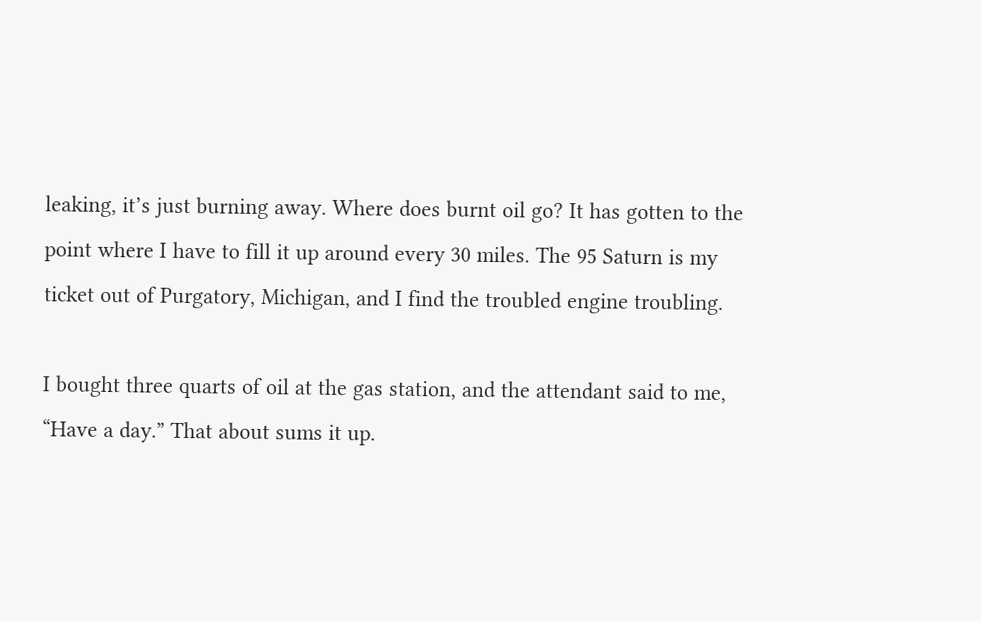leaking, it’s just burning away. Where does burnt oil go? It has gotten to the point where I have to fill it up around every 30 miles. The 95 Saturn is my ticket out of Purgatory, Michigan, and I find the troubled engine troubling.

I bought three quarts of oil at the gas station, and the attendant said to me, “Have a day.” That about sums it up.